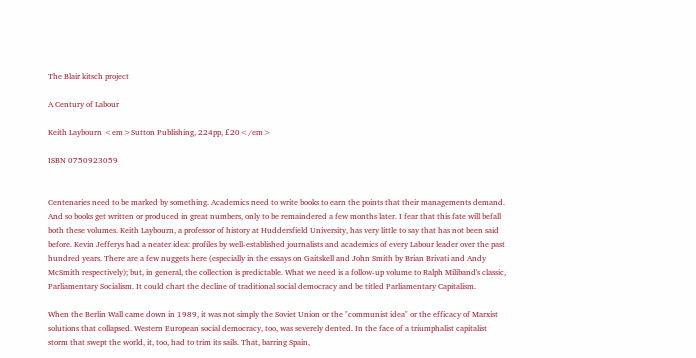The Blair kitsch project

A Century of Labour

Keith Laybourn <em>Sutton Publishing, 224pp, £20</em>

ISBN 0750923059


Centenaries need to be marked by something. Academics need to write books to earn the points that their managements demand. And so books get written or produced in great numbers, only to be remaindered a few months later. I fear that this fate will befall both these volumes. Keith Laybourn, a professor of history at Huddersfield University, has very little to say that has not been said before. Kevin Jefferys had a neater idea: profiles by well-established journalists and academics of every Labour leader over the past hundred years. There are a few nuggets here (especially in the essays on Gaitskell and John Smith by Brian Brivati and Andy McSmith respectively); but, in general, the collection is predictable. What we need is a follow-up volume to Ralph Miliband's classic, Parliamentary Socialism. It could chart the decline of traditional social democracy and be titled Parliamentary Capitalism.

When the Berlin Wall came down in 1989, it was not simply the Soviet Union or the "communist idea" or the efficacy of Marxist solutions that collapsed. Western European social democracy, too, was severely dented. In the face of a triumphalist capitalist storm that swept the world, it, too, had to trim its sails. That, barring Spain,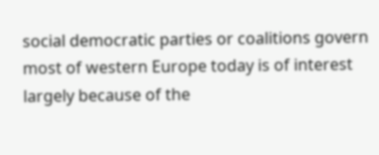social democratic parties or coalitions govern most of western Europe today is of interest largely because of the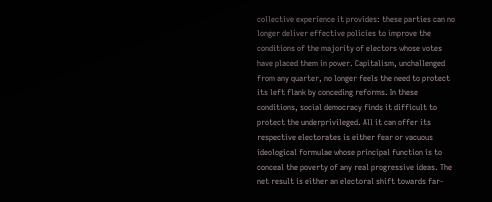collective experience it provides: these parties can no longer deliver effective policies to improve the conditions of the majority of electors whose votes have placed them in power. Capitalism, unchallenged from any quarter, no longer feels the need to protect its left flank by conceding reforms. In these conditions, social democracy finds it difficult to protect the underprivileged. All it can offer its respective electorates is either fear or vacuous ideological formulae whose principal function is to conceal the poverty of any real progressive ideas. The net result is either an electoral shift towards far-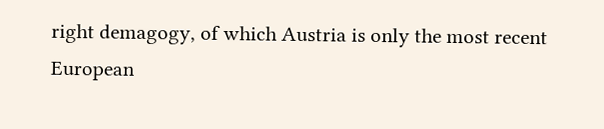right demagogy, of which Austria is only the most recent European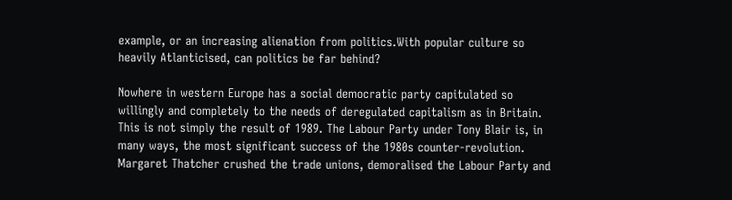example, or an increasing alienation from politics.With popular culture so heavily Atlanticised, can politics be far behind?

Nowhere in western Europe has a social democratic party capitulated so willingly and completely to the needs of deregulated capitalism as in Britain. This is not simply the result of 1989. The Labour Party under Tony Blair is, in many ways, the most significant success of the 1980s counter-revolution. Margaret Thatcher crushed the trade unions, demoralised the Labour Party and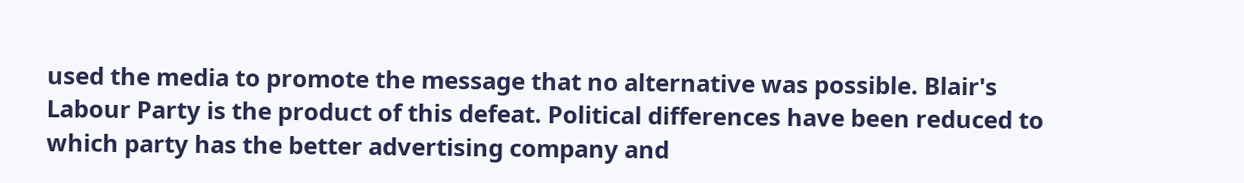used the media to promote the message that no alternative was possible. Blair's Labour Party is the product of this defeat. Political differences have been reduced to which party has the better advertising company and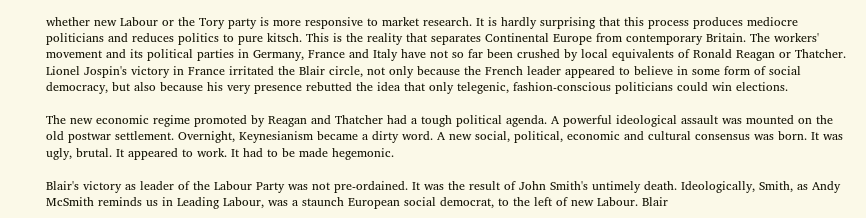whether new Labour or the Tory party is more responsive to market research. It is hardly surprising that this process produces mediocre politicians and reduces politics to pure kitsch. This is the reality that separates Continental Europe from contemporary Britain. The workers' movement and its political parties in Germany, France and Italy have not so far been crushed by local equivalents of Ronald Reagan or Thatcher. Lionel Jospin's victory in France irritated the Blair circle, not only because the French leader appeared to believe in some form of social democracy, but also because his very presence rebutted the idea that only telegenic, fashion-conscious politicians could win elections.

The new economic regime promoted by Reagan and Thatcher had a tough political agenda. A powerful ideological assault was mounted on the old postwar settlement. Overnight, Keynesianism became a dirty word. A new social, political, economic and cultural consensus was born. It was ugly, brutal. It appeared to work. It had to be made hegemonic.

Blair's victory as leader of the Labour Party was not pre-ordained. It was the result of John Smith's untimely death. Ideologically, Smith, as Andy McSmith reminds us in Leading Labour, was a staunch European social democrat, to the left of new Labour. Blair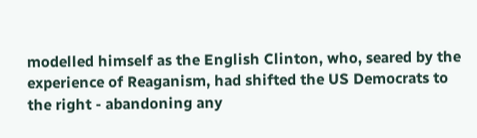modelled himself as the English Clinton, who, seared by the experience of Reaganism, had shifted the US Democrats to the right - abandoning any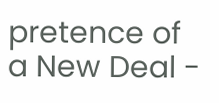pretence of a New Deal -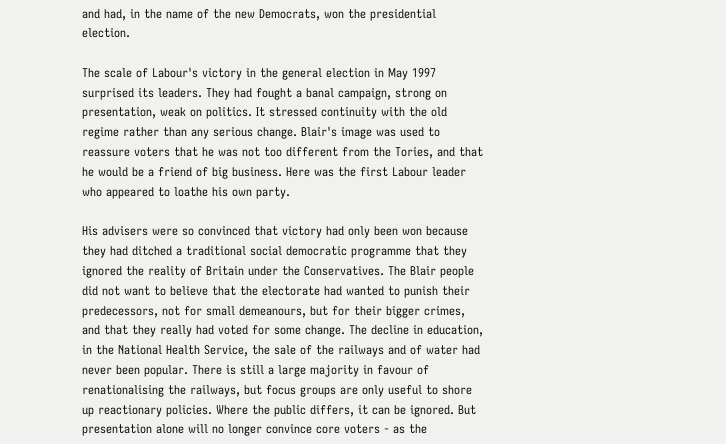and had, in the name of the new Democrats, won the presidential election.

The scale of Labour's victory in the general election in May 1997 surprised its leaders. They had fought a banal campaign, strong on presentation, weak on politics. It stressed continuity with the old regime rather than any serious change. Blair's image was used to reassure voters that he was not too different from the Tories, and that he would be a friend of big business. Here was the first Labour leader who appeared to loathe his own party.

His advisers were so convinced that victory had only been won because they had ditched a traditional social democratic programme that they ignored the reality of Britain under the Conservatives. The Blair people did not want to believe that the electorate had wanted to punish their predecessors, not for small demeanours, but for their bigger crimes, and that they really had voted for some change. The decline in education, in the National Health Service, the sale of the railways and of water had never been popular. There is still a large majority in favour of renationalising the railways, but focus groups are only useful to shore up reactionary policies. Where the public differs, it can be ignored. But presentation alone will no longer convince core voters - as the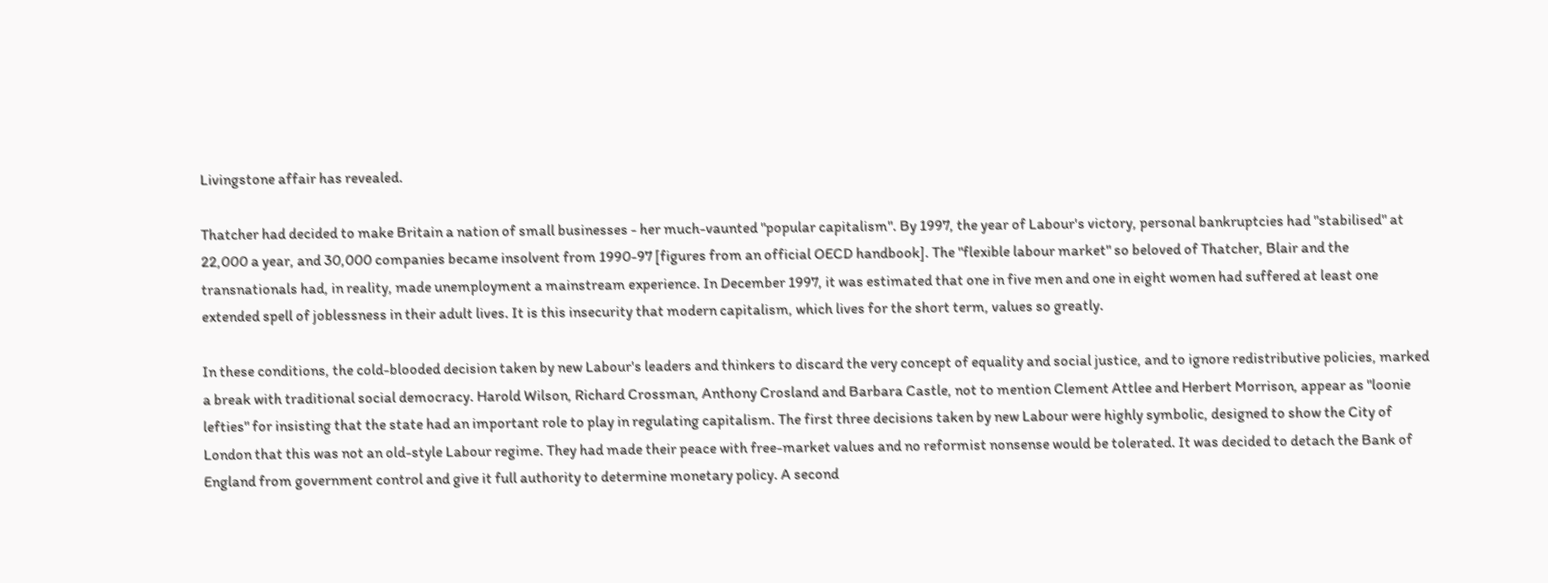Livingstone affair has revealed.

Thatcher had decided to make Britain a nation of small businesses - her much-vaunted "popular capitalism". By 1997, the year of Labour's victory, personal bankruptcies had "stabilised" at 22,000 a year, and 30,000 companies became insolvent from 1990-97 [figures from an official OECD handbook]. The "flexible labour market" so beloved of Thatcher, Blair and the transnationals had, in reality, made unemployment a mainstream experience. In December 1997, it was estimated that one in five men and one in eight women had suffered at least one extended spell of joblessness in their adult lives. It is this insecurity that modern capitalism, which lives for the short term, values so greatly.

In these conditions, the cold-blooded decision taken by new Labour's leaders and thinkers to discard the very concept of equality and social justice, and to ignore redistributive policies, marked a break with traditional social democracy. Harold Wilson, Richard Crossman, Anthony Crosland and Barbara Castle, not to mention Clement Attlee and Herbert Morrison, appear as "loonie lefties" for insisting that the state had an important role to play in regulating capitalism. The first three decisions taken by new Labour were highly symbolic, designed to show the City of London that this was not an old-style Labour regime. They had made their peace with free-market values and no reformist nonsense would be tolerated. It was decided to detach the Bank of England from government control and give it full authority to determine monetary policy. A second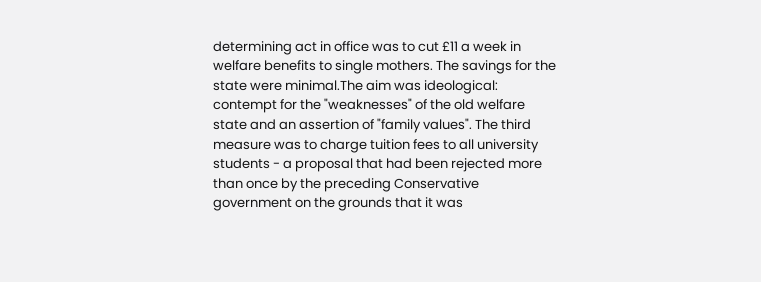determining act in office was to cut £11 a week in welfare benefits to single mothers. The savings for the state were minimal.The aim was ideological: contempt for the "weaknesses" of the old welfare state and an assertion of "family values". The third measure was to charge tuition fees to all university students - a proposal that had been rejected more than once by the preceding Conservative government on the grounds that it was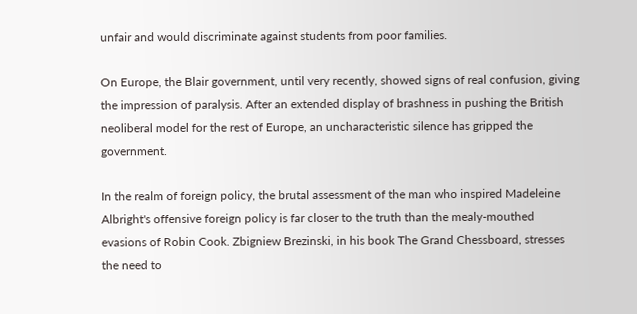unfair and would discriminate against students from poor families.

On Europe, the Blair government, until very recently, showed signs of real confusion, giving the impression of paralysis. After an extended display of brashness in pushing the British neoliberal model for the rest of Europe, an uncharacteristic silence has gripped the government.

In the realm of foreign policy, the brutal assessment of the man who inspired Madeleine Albright's offensive foreign policy is far closer to the truth than the mealy-mouthed evasions of Robin Cook. Zbigniew Brezinski, in his book The Grand Chessboard, stresses the need to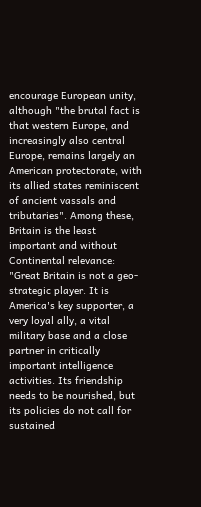encourage European unity, although "the brutal fact is that western Europe, and increasingly also central Europe, remains largely an American protectorate, with its allied states reminiscent of ancient vassals and tributaries". Among these, Britain is the least important and without Continental relevance: "Great Britain is not a geo-strategic player. It is America's key supporter, a very loyal ally, a vital military base and a close partner in critically important intelligence activities. Its friendship needs to be nourished, but its policies do not call for sustained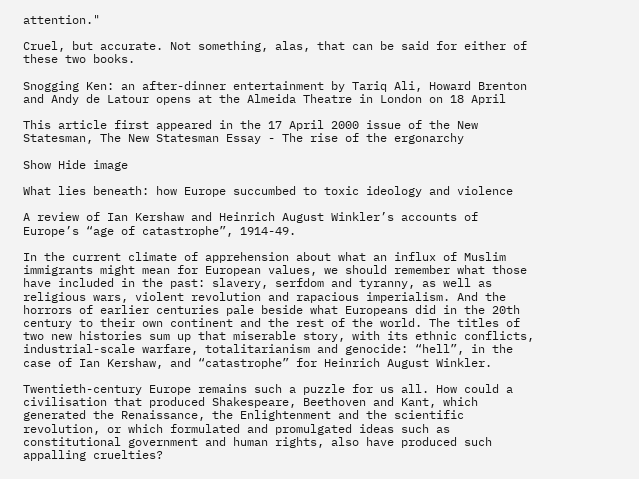attention."

Cruel, but accurate. Not something, alas, that can be said for either of these two books.

Snogging Ken: an after-dinner entertainment by Tariq Ali, Howard Brenton and Andy de Latour opens at the Almeida Theatre in London on 18 April

This article first appeared in the 17 April 2000 issue of the New Statesman, The New Statesman Essay - The rise of the ergonarchy

Show Hide image

What lies beneath: how Europe succumbed to toxic ideology and violence

A review of Ian Kershaw and Heinrich August Winkler’s accounts of Europe’s “age of catastrophe”, 1914-49.

In the current climate of apprehension about what an influx of Muslim immigrants might mean for European values, we should remember what those have included in the past: slavery, serfdom and tyranny, as well as religious wars, violent revolution and rapacious imperialism. And the horrors of earlier centuries pale beside what Europeans did in the 20th century to their own continent and the rest of the world. The titles of two new histories sum up that miserable story, with its ethnic conflicts, industrial-scale warfare, totalitarianism and genocide: “hell”, in the case of Ian Kershaw, and “catastrophe” for Heinrich August Winkler.

Twentieth-century Europe remains such a puzzle for us all. How could a civilisation that produced Shakespeare, Beethoven and Kant, which generated the Renaissance, the Enlightenment and the scientific revolution, or which formulated and promulgated ideas such as constitutional government and human rights, also have produced such appalling cruelties?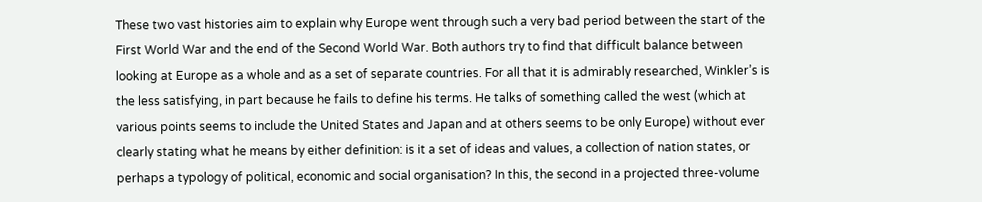These two vast histories aim to explain why Europe went through such a very bad period between the start of the First World War and the end of the Second World War. Both authors try to find that difficult balance between looking at Europe as a whole and as a set of separate countries. For all that it is admirably researched, Winkler’s is the less satisfying, in part because he fails to define his terms. He talks of something called the west (which at various points seems to include the United States and Japan and at others seems to be only Europe) without ever clearly stating what he means by either definition: is it a set of ideas and values, a collection of nation states, or perhaps a typology of political, economic and social organisation? In this, the second in a projected three-volume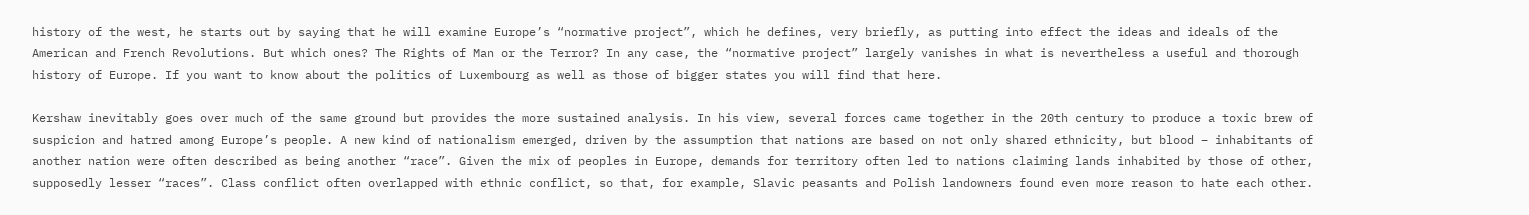history of the west, he starts out by saying that he will examine Europe’s “normative project”, which he defines, very briefly, as putting into effect the ideas and ideals of the American and French Revolutions. But which ones? The Rights of Man or the Terror? In any case, the “normative project” largely vanishes in what is nevertheless a useful and thorough history of Europe. If you want to know about the politics of Luxembourg as well as those of bigger states you will find that here.

Kershaw inevitably goes over much of the same ground but provides the more sustained analysis. In his view, several forces came together in the 20th century to produce a toxic brew of suspicion and hatred among Europe’s people. A new kind of nationalism emerged, driven by the assumption that nations are based on not only shared ethnicity, but blood – inhabitants of another nation were often described as being another “race”. Given the mix of peoples in Europe, demands for territory often led to nations claiming lands inhabited by those of other, supposedly lesser “races”. Class conflict often overlapped with ethnic conflict, so that, for example, Slavic peasants and Polish landowners found even more reason to hate each other.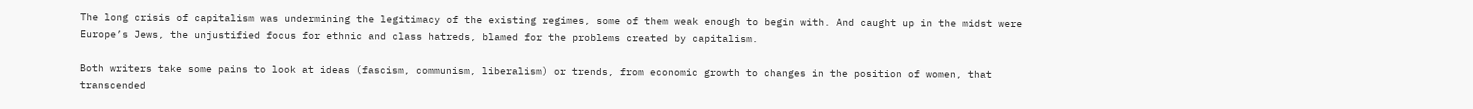The long crisis of capitalism was undermining the legitimacy of the existing regimes, some of them weak enough to begin with. And caught up in the midst were Europe’s Jews, the unjustified focus for ethnic and class hatreds, blamed for the problems created by capitalism.

Both writers take some pains to look at ideas (fascism, communism, liberalism) or trends, from economic growth to changes in the position of women, that transcended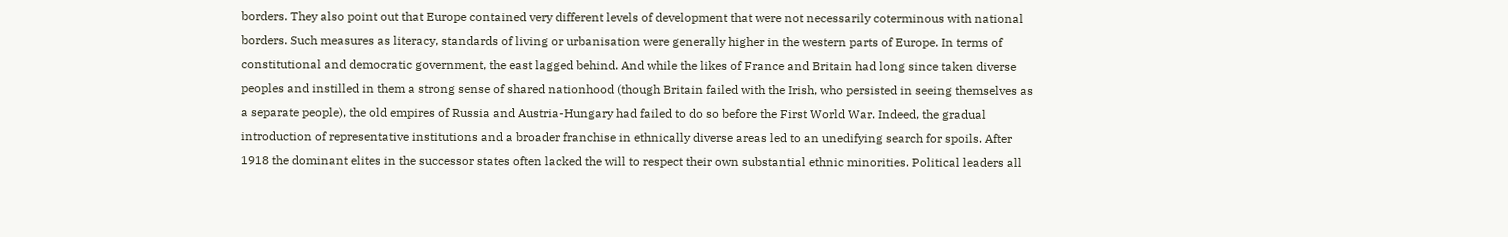borders. They also point out that Europe contained very different levels of development that were not necessarily coterminous with national borders. Such measures as literacy, standards of living or urbanisation were generally higher in the western parts of Europe. In terms of constitutional and democratic government, the east lagged behind. And while the likes of France and Britain had long since taken diverse peoples and instilled in them a strong sense of shared nationhood (though Britain failed with the Irish, who persisted in seeing themselves as a separate people), the old empires of Russia and Austria-Hungary had failed to do so before the First World War. Indeed, the gradual introduction of representative institutions and a broader franchise in ethnically diverse areas led to an unedifying search for spoils. After 1918 the dominant elites in the successor states often lacked the will to respect their own substantial ethnic minorities. Political leaders all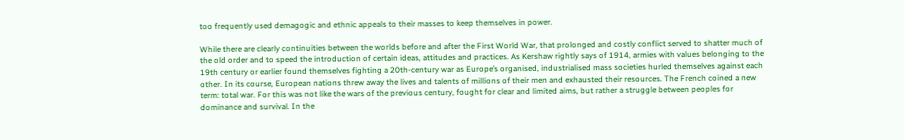too frequently used demagogic and ethnic appeals to their masses to keep themselves in power.

While there are clearly continuities between the worlds before and after the First World War, that prolonged and costly conflict served to shatter much of the old order and to speed the introduction of certain ideas, attitudes and practices. As Kershaw rightly says of 1914, armies with values belonging to the 19th century or earlier found themselves fighting a 20th-century war as Europe’s organised, industrialised mass societies hurled themselves against each other. In its course, European nations threw away the lives and talents of millions of their men and exhausted their resources. The French coined a new term: total war. For this was not like the wars of the previous century, fought for clear and limited aims, but rather a struggle between peoples for dominance and survival. In the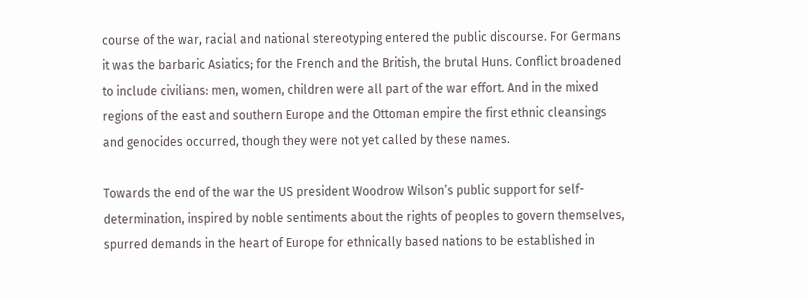course of the war, racial and national stereotyping entered the public discourse. For Germans it was the barbaric Asiatics; for the French and the British, the brutal Huns. Conflict broadened to include civilians: men, women, children were all part of the war effort. And in the mixed regions of the east and southern Europe and the Ottoman empire the first ethnic cleansings and genocides occurred, though they were not yet called by these names.

Towards the end of the war the US president Woodrow Wilson’s public support for self-determination, inspired by noble sentiments about the rights of peoples to govern themselves, spurred demands in the heart of Europe for ethnically based nations to be established in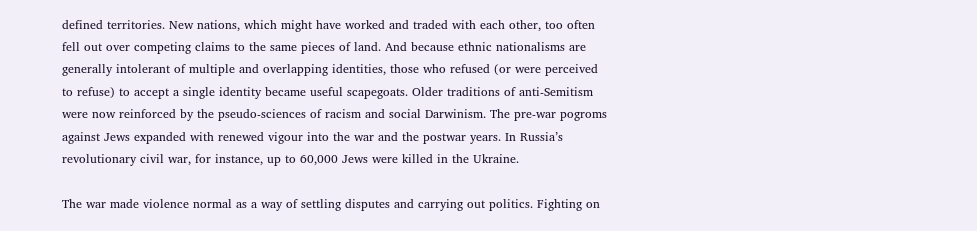defined territories. New nations, which might have worked and traded with each other, too often fell out over competing claims to the same pieces of land. And because ethnic nationalisms are generally intolerant of multiple and overlapping identities, those who refused (or were perceived to refuse) to accept a single identity became useful scapegoats. Older traditions of anti-Semitism were now reinforced by the pseudo-sciences of racism and social Darwinism. The pre-war pogroms against Jews expanded with renewed vigour into the war and the postwar years. In Russia’s revolutionary civil war, for instance, up to 60,000 Jews were killed in the Ukraine.

The war made violence normal as a way of settling disputes and carrying out politics. Fighting on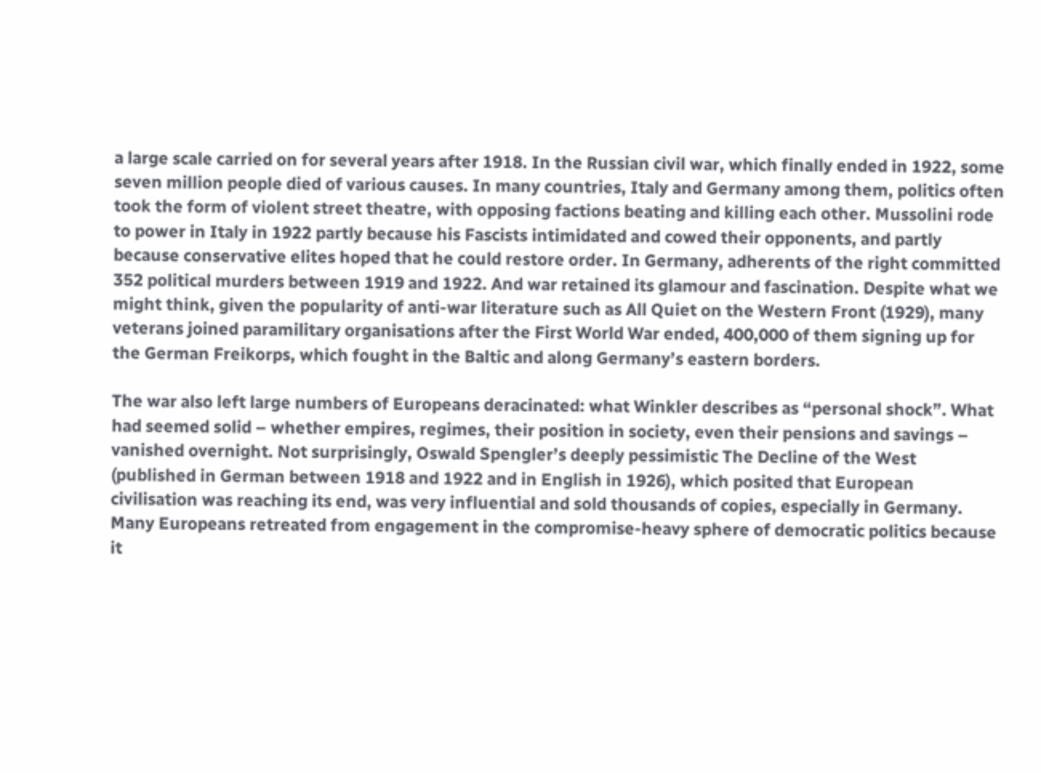a large scale carried on for several years after 1918. In the Russian civil war, which finally ended in 1922, some seven million people died of various causes. In many countries, Italy and Germany among them, politics often took the form of violent street theatre, with opposing factions beating and killing each other. Mussolini rode to power in Italy in 1922 partly because his Fascists intimidated and cowed their opponents, and partly because conservative elites hoped that he could restore order. In Germany, adherents of the right committed 352 political murders between 1919 and 1922. And war retained its glamour and fascination. Despite what we might think, given the popularity of anti-war literature such as All Quiet on the Western Front (1929), many veterans joined paramilitary organisations after the First World War ended, 400,000 of them signing up for the German Freikorps, which fought in the Baltic and along Germany’s eastern borders.

The war also left large numbers of Europeans deracinated: what Winkler describes as “personal shock”. What had seemed solid – whether empires, regimes, their position in society, even their pensions and savings – vanished overnight. Not surprisingly, Oswald Spengler’s deeply pessimistic The Decline of the West (published in German between 1918 and 1922 and in English in 1926), which posited that European civilisation was reaching its end, was very influential and sold thousands of copies, especially in Germany. Many Europeans retreated from engagement in the compromise-heavy sphere of democratic politics because it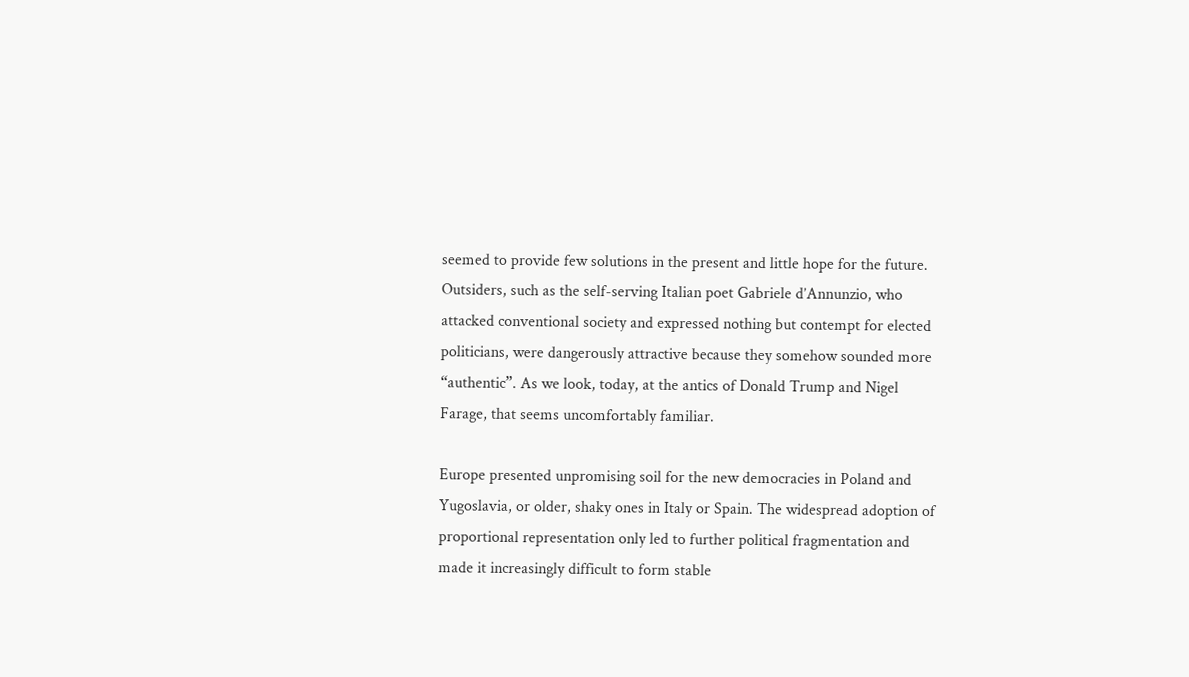seemed to provide few solutions in the present and little hope for the future. Outsiders, such as the self-serving Italian poet Gabriele d’Annunzio, who attacked conventional society and expressed nothing but contempt for elected politicians, were dangerously attractive because they somehow sounded more “authentic”. As we look, today, at the antics of Donald Trump and Nigel Farage, that seems uncomfortably familiar.

Europe presented unpromising soil for the new democracies in Poland and Yugoslavia, or older, shaky ones in Italy or Spain. The widespread adoption of proportional representation only led to further political fragmentation and made it increasingly difficult to form stable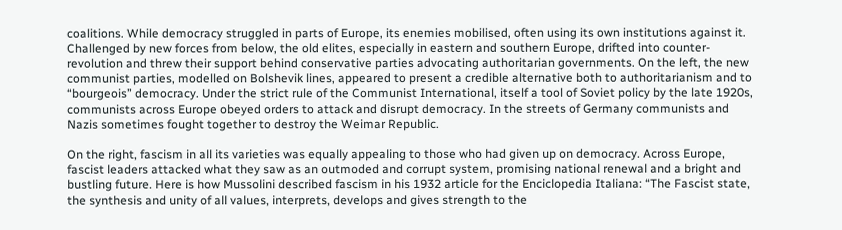coalitions. While democracy struggled in parts of Europe, its enemies mobilised, often using its own institutions against it. Challenged by new forces from below, the old elites, especially in eastern and southern Europe, drifted into counter-revolution and threw their support behind conservative parties advocating authoritarian governments. On the left, the new communist parties, modelled on Bolshevik lines, appeared to present a credible alternative both to authoritarianism and to “bourgeois” democracy. Under the strict rule of the Communist International, itself a tool of Soviet policy by the late 1920s, communists across Europe obeyed orders to attack and disrupt democracy. In the streets of Germany communists and Nazis sometimes fought together to destroy the Weimar Republic.

On the right, fascism in all its varieties was equally appealing to those who had given up on democracy. Across Europe, fascist leaders attacked what they saw as an outmoded and corrupt system, promising national renewal and a bright and bustling future. Here is how Mussolini described fascism in his 1932 article for the Enciclopedia Italiana: “The Fascist state, the synthesis and unity of all values, interprets, develops and gives strength to the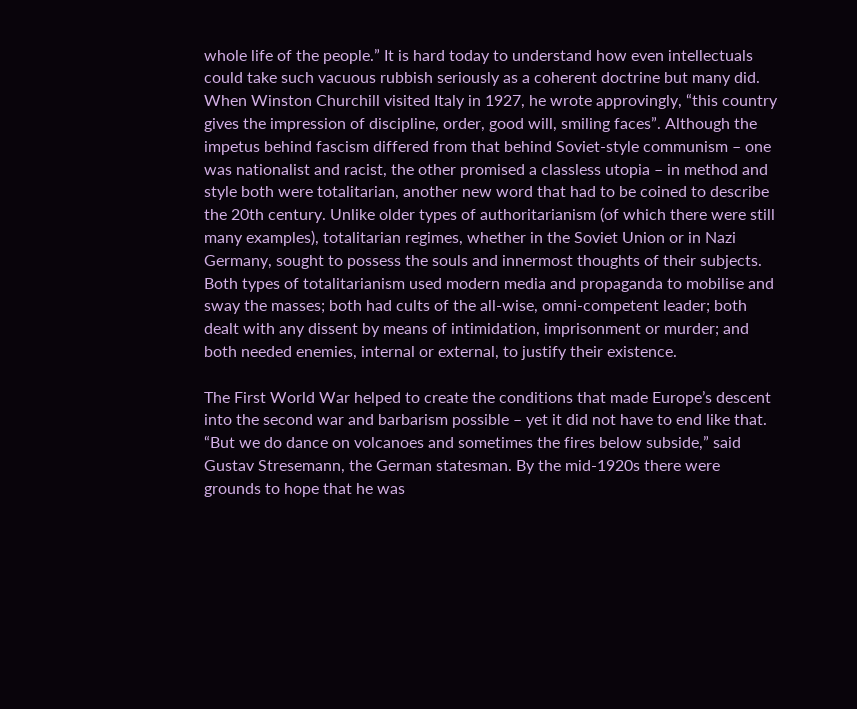whole life of the people.” It is hard today to understand how even intellectuals could take such vacuous rubbish seriously as a coherent doctrine but many did. When Winston Churchill visited Italy in 1927, he wrote approvingly, “this country gives the impression of discipline, order, good will, smiling faces”. Although the impetus behind fascism differed from that behind Soviet-style communism – one was nationalist and racist, the other promised a classless utopia – in method and style both were totalitarian, another new word that had to be coined to describe the 20th century. Unlike older types of authoritarianism (of which there were still many examples), totalitarian regimes, whether in the Soviet Union or in Nazi Germany, sought to possess the souls and innermost thoughts of their subjects. Both types of totalitarianism used modern media and propaganda to mobilise and sway the masses; both had cults of the all-wise, omni-competent leader; both dealt with any dissent by means of intimidation, imprisonment or murder; and both needed enemies, internal or external, to justify their existence.

The First World War helped to create the conditions that made Europe’s descent into the second war and barbarism possible – yet it did not have to end like that. “But we do dance on volcanoes and sometimes the fires below subside,” said Gustav Stresemann, the German statesman. By the mid-1920s there were grounds to hope that he was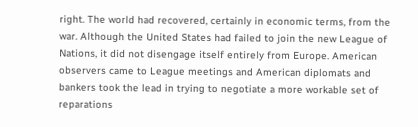right. The world had recovered, certainly in economic terms, from the war. Although the United States had failed to join the new League of Nations, it did not disengage itself entirely from Europe. American observers came to League meetings and American diplomats and bankers took the lead in trying to negotiate a more workable set of reparations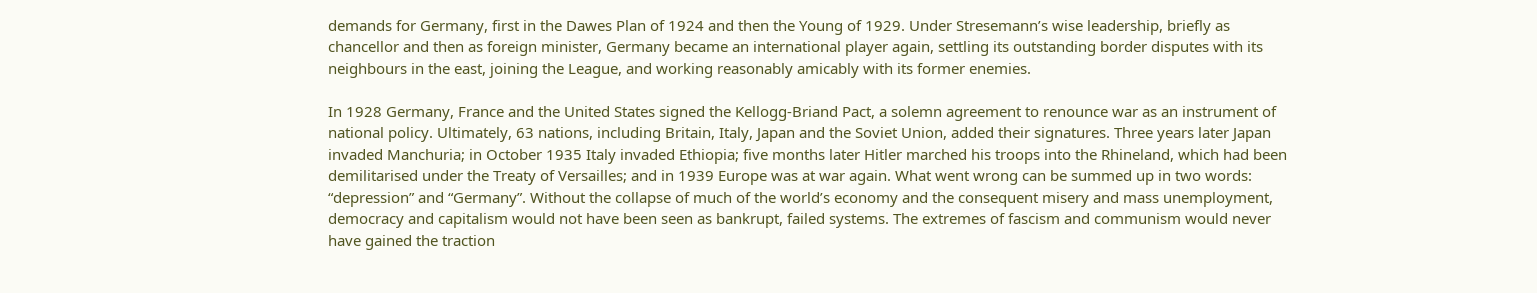demands for Germany, first in the Dawes Plan of 1924 and then the Young of 1929. Under Stresemann’s wise leadership, briefly as chancellor and then as foreign minister, Germany became an international player again, settling its outstanding border disputes with its neighbours in the east, joining the League, and working reasonably amicably with its former enemies.

In 1928 Germany, France and the United States signed the Kellogg-Briand Pact, a solemn agreement to renounce war as an instrument of national policy. Ultimately, 63 nations, including Britain, Italy, Japan and the Soviet Union, added their signatures. Three years later Japan invaded Manchuria; in October 1935 Italy invaded Ethiopia; five months later Hitler marched his troops into the Rhineland, which had been demilitarised under the Treaty of Versailles; and in 1939 Europe was at war again. What went wrong can be summed up in two words: “depression” and “Germany”. Without the collapse of much of the world’s economy and the consequent misery and mass unemployment, democracy and capitalism would not have been seen as bankrupt, failed systems. The extremes of fascism and communism would never have gained the traction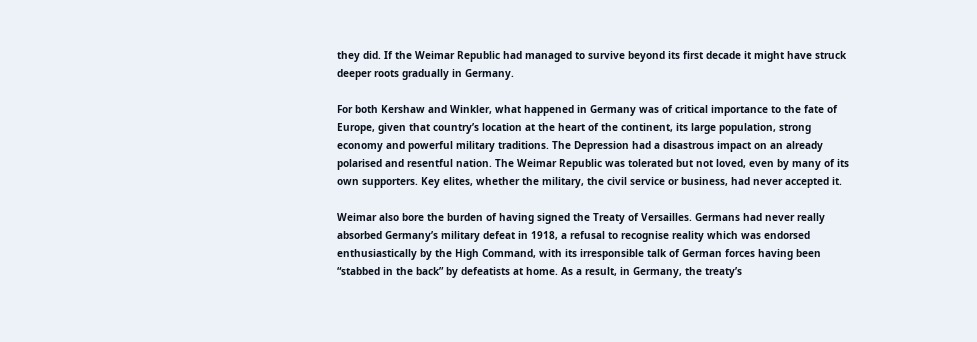they did. If the Weimar Republic had managed to survive beyond its first decade it might have struck deeper roots gradually in Germany.

For both Kershaw and Winkler, what happened in Germany was of critical importance to the fate of Europe, given that country’s location at the heart of the continent, its large population, strong economy and powerful military traditions. The Depression had a disastrous impact on an already polarised and resentful nation. The Weimar Republic was tolerated but not loved, even by many of its own supporters. Key elites, whether the military, the civil service or business, had never accepted it.

Weimar also bore the burden of having signed the Treaty of Versailles. Germans had never really absorbed Germany’s military defeat in 1918, a refusal to recognise reality which was endorsed enthusiastically by the High Command, with its irresponsible talk of German forces having been “stabbed in the back” by defeatists at home. As a result, in Germany, the treaty’s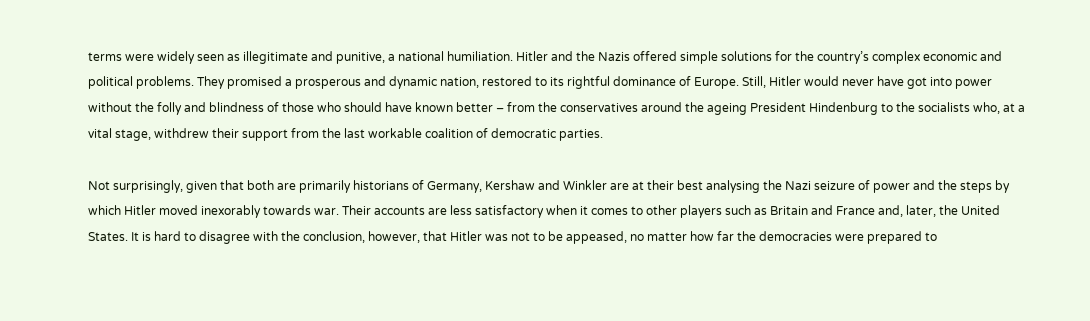terms were widely seen as illegitimate and punitive, a national humiliation. Hitler and the Nazis offered simple solutions for the country’s complex economic and political problems. They promised a prosperous and dynamic nation, restored to its rightful dominance of Europe. Still, Hitler would never have got into power without the folly and blindness of those who should have known better – from the conservatives around the ageing President Hindenburg to the socialists who, at a vital stage, withdrew their support from the last workable coalition of democratic parties.

Not surprisingly, given that both are primarily historians of Germany, Kershaw and Winkler are at their best analysing the Nazi seizure of power and the steps by which Hitler moved inexorably towards war. Their accounts are less satisfactory when it comes to other players such as Britain and France and, later, the United States. It is hard to disagree with the conclusion, however, that Hitler was not to be appeased, no matter how far the democracies were prepared to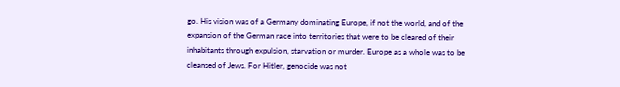go. His vision was of a Germany dominating Europe, if not the world, and of the expansion of the German race into territories that were to be cleared of their inhabitants through expulsion, starvation or murder. Europe as a whole was to be cleansed of Jews. For Hitler, genocide was not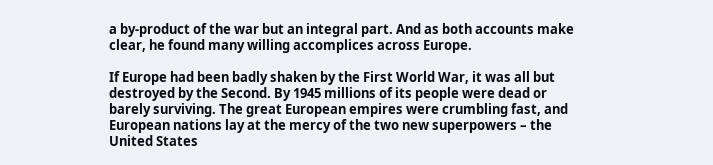a by-product of the war but an integral part. And as both accounts make clear, he found many willing accomplices across Europe.

If Europe had been badly shaken by the First World War, it was all but destroyed by the Second. By 1945 millions of its people were dead or barely surviving. The great European empires were crumbling fast, and European nations lay at the mercy of the two new superpowers – the United States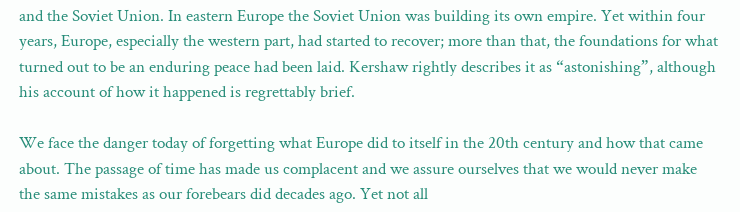and the Soviet Union. In eastern Europe the Soviet Union was building its own empire. Yet within four years, Europe, especially the western part, had started to recover; more than that, the foundations for what turned out to be an enduring peace had been laid. Kershaw rightly describes it as “astonishing”, although his account of how it happened is regrettably brief.

We face the danger today of forgetting what Europe did to itself in the 20th century and how that came about. The passage of time has made us complacent and we assure ourselves that we would never make the same mistakes as our forebears did decades ago. Yet not all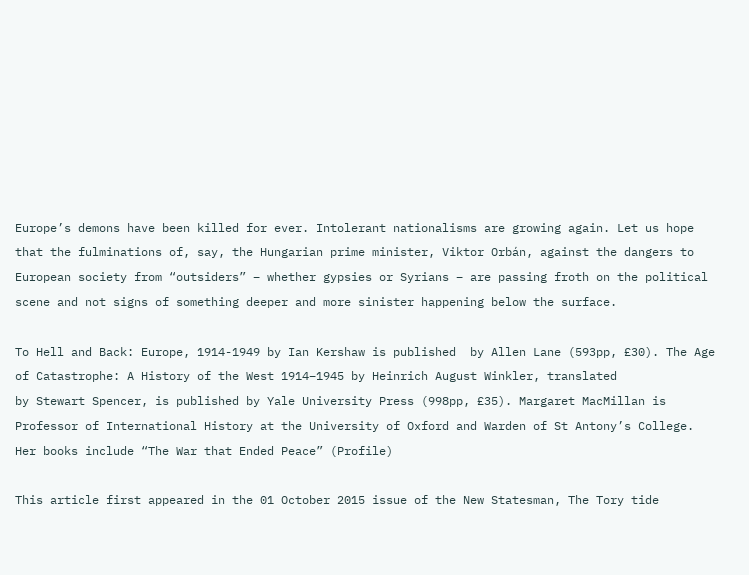Europe’s demons have been killed for ever. Intolerant nationalisms are growing again. Let us hope that the fulminations of, say, the Hungarian prime minister, Viktor Orbán, against the dangers to European society from “outsiders” – whether gypsies or Syrians – are passing froth on the political scene and not signs of something deeper and more sinister happening below the surface.

To Hell and Back: Europe, 1914-1949 by Ian Kershaw is published  by Allen Lane (593pp, £30). The Age of Catastrophe: A History of the West 1914–1945 by Heinrich August Winkler, translated
by Stewart Spencer, is published by Yale University Press (998pp, £35). Margaret MacMillan is Professor of International History at the University of Oxford and Warden of St Antony’s College. Her books include “The War that Ended Peace” (Profile)

This article first appeared in the 01 October 2015 issue of the New Statesman, The Tory tide